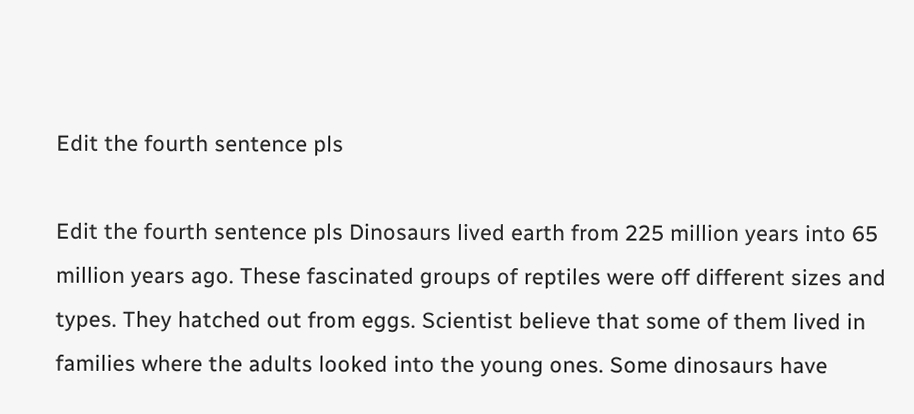Edit the fourth sentence pls

Edit the fourth sentence pls Dinosaurs lived earth from 225 million years into 65 million years ago. These fascinated groups of reptiles were off different sizes and types. They hatched out from eggs. Scientist believe that some of them lived in families where the adults looked into the young ones. Some dinosaurs have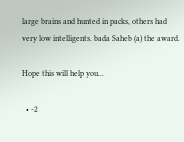large brains and hunted in packs, others had very low intelligents. bada Saheb (a) the award.

Hope this will help you...

  • -2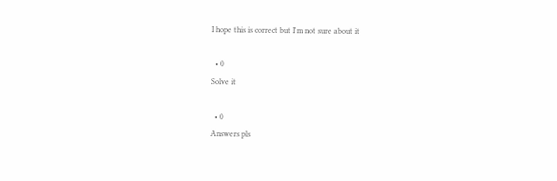I hope this is correct but I'm not sure about it

  • 0
Solve it

  • 0
Answers pls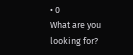• 0
What are you looking for?